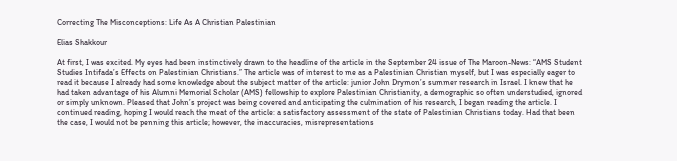Correcting The Misconceptions: Life As A Christian Palestinian

Elias Shakkour

At first, I was excited. My eyes had been instinctively drawn to the headline of the article in the September 24 issue of The Maroon-News: “AMS Student Studies Intifada’s Effects on Palestinian Christians.” The article was of interest to me as a Palestinian Christian myself, but I was especially eager to read it because I already had some knowledge about the subject matter of the article: junior John Drymon’s summer research in Israel. I knew that he had taken advantage of his Alumni Memorial Scholar (AMS) fellowship to explore Palestinian Christianity, a demographic so often understudied, ignored or simply unknown. Pleased that John’s project was being covered and anticipating the culmination of his research, I began reading the article. I continued reading, hoping I would reach the meat of the article: a satisfactory assessment of the state of Palestinian Christians today. Had that been the case, I would not be penning this article; however, the inaccuracies, misrepresentations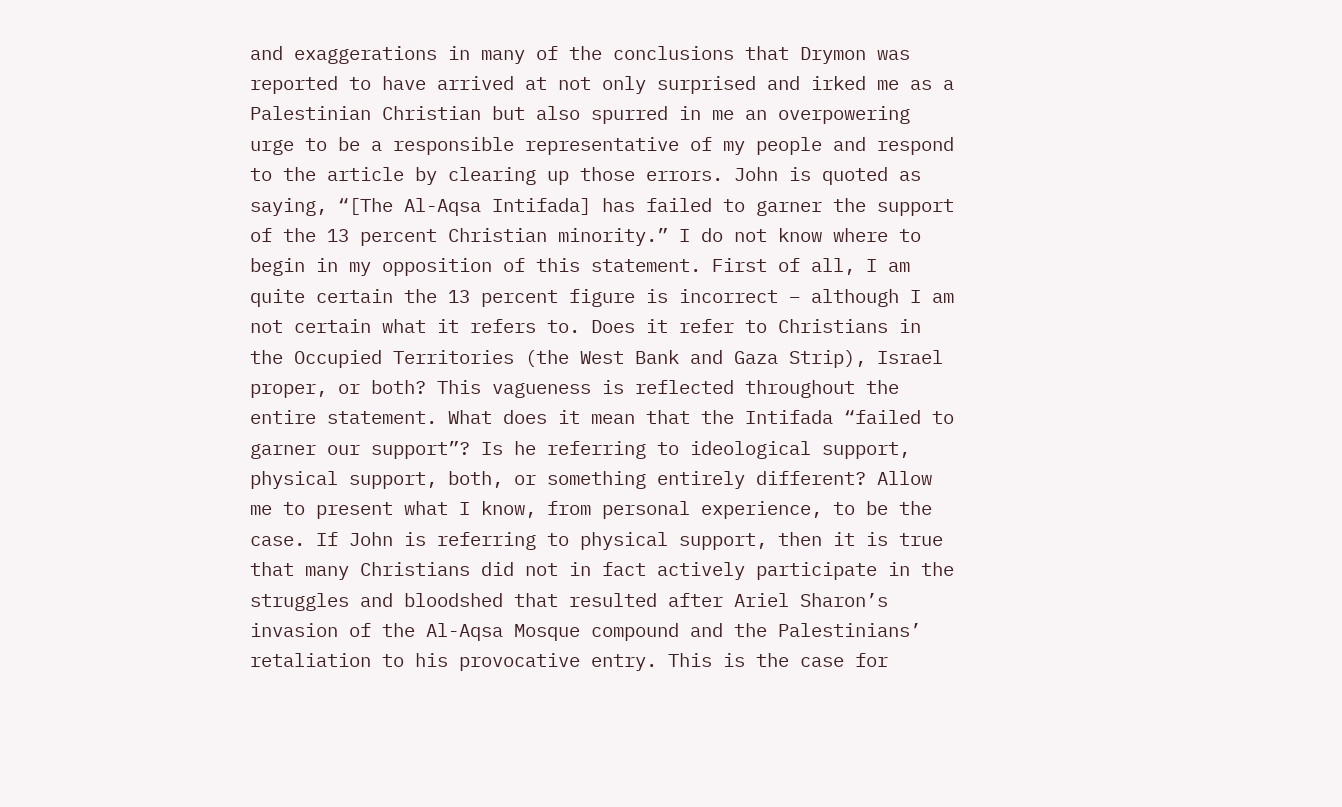and exaggerations in many of the conclusions that Drymon was reported to have arrived at not only surprised and irked me as a Palestinian Christian but also spurred in me an overpowering urge to be a responsible representative of my people and respond to the article by clearing up those errors. John is quoted as saying, “[The Al-Aqsa Intifada] has failed to garner the support of the 13 percent Christian minority.” I do not know where to begin in my opposition of this statement. First of all, I am quite certain the 13 percent figure is incorrect – although I am not certain what it refers to. Does it refer to Christians in the Occupied Territories (the West Bank and Gaza Strip), Israel proper, or both? This vagueness is reflected throughout the entire statement. What does it mean that the Intifada “failed to garner our support”? Is he referring to ideological support, physical support, both, or something entirely different? Allow me to present what I know, from personal experience, to be the case. If John is referring to physical support, then it is true that many Christians did not in fact actively participate in the struggles and bloodshed that resulted after Ariel Sharon’s invasion of the Al-Aqsa Mosque compound and the Palestinians’ retaliation to his provocative entry. This is the case for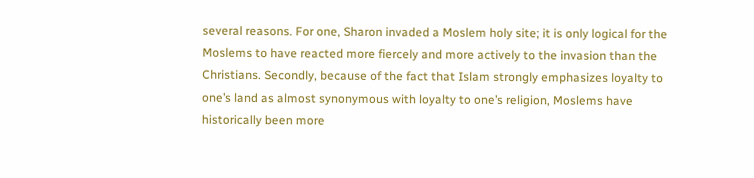several reasons. For one, Sharon invaded a Moslem holy site; it is only logical for the Moslems to have reacted more fiercely and more actively to the invasion than the Christians. Secondly, because of the fact that Islam strongly emphasizes loyalty to one’s land as almost synonymous with loyalty to one’s religion, Moslems have historically been more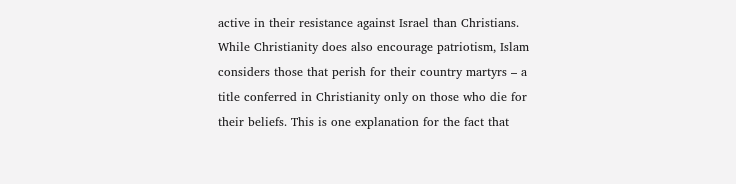active in their resistance against Israel than Christians. While Christianity does also encourage patriotism, Islam considers those that perish for their country martyrs – a title conferred in Christianity only on those who die for their beliefs. This is one explanation for the fact that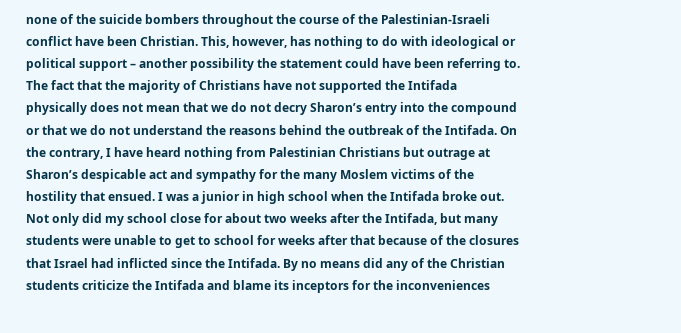none of the suicide bombers throughout the course of the Palestinian-Israeli conflict have been Christian. This, however, has nothing to do with ideological or political support – another possibility the statement could have been referring to. The fact that the majority of Christians have not supported the Intifada physically does not mean that we do not decry Sharon’s entry into the compound or that we do not understand the reasons behind the outbreak of the Intifada. On the contrary, I have heard nothing from Palestinian Christians but outrage at Sharon’s despicable act and sympathy for the many Moslem victims of the hostility that ensued. I was a junior in high school when the Intifada broke out. Not only did my school close for about two weeks after the Intifada, but many students were unable to get to school for weeks after that because of the closures that Israel had inflicted since the Intifada. By no means did any of the Christian students criticize the Intifada and blame its inceptors for the inconveniences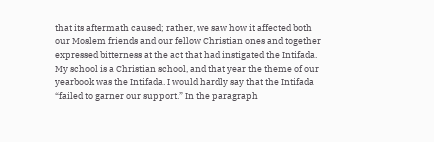that its aftermath caused; rather, we saw how it affected both our Moslem friends and our fellow Christian ones and together expressed bitterness at the act that had instigated the Intifada. My school is a Christian school, and that year the theme of our yearbook was the Intifada. I would hardly say that the Intifada “failed to garner our support.” In the paragraph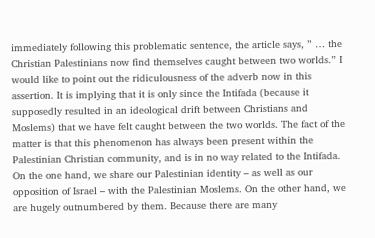immediately following this problematic sentence, the article says, ” … the Christian Palestinians now find themselves caught between two worlds.” I would like to point out the ridiculousness of the adverb now in this assertion. It is implying that it is only since the Intifada (because it supposedly resulted in an ideological drift between Christians and Moslems) that we have felt caught between the two worlds. The fact of the matter is that this phenomenon has always been present within the Palestinian Christian community, and is in no way related to the Intifada. On the one hand, we share our Palestinian identity – as well as our opposition of Israel – with the Palestinian Moslems. On the other hand, we are hugely outnumbered by them. Because there are many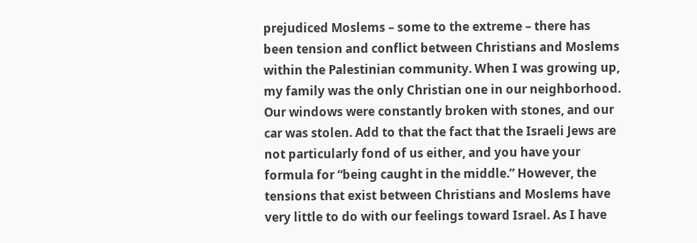prejudiced Moslems – some to the extreme – there has been tension and conflict between Christians and Moslems within the Palestinian community. When I was growing up, my family was the only Christian one in our neighborhood. Our windows were constantly broken with stones, and our car was stolen. Add to that the fact that the Israeli Jews are not particularly fond of us either, and you have your formula for “being caught in the middle.” However, the tensions that exist between Christians and Moslems have very little to do with our feelings toward Israel. As I have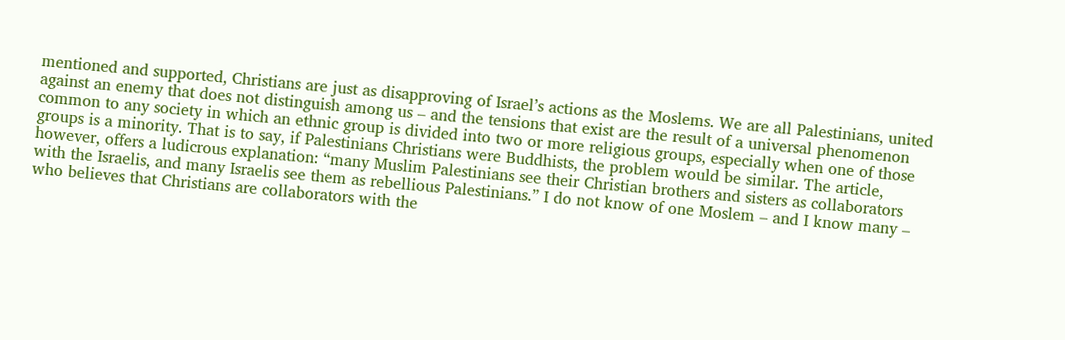mentioned and supported, Christians are just as disapproving of Israel’s actions as the Moslems. We are all Palestinians, united against an enemy that does not distinguish among us – and the tensions that exist are the result of a universal phenomenon common to any society in which an ethnic group is divided into two or more religious groups, especially when one of those groups is a minority. That is to say, if Palestinians Christians were Buddhists, the problem would be similar. The article, however, offers a ludicrous explanation: “many Muslim Palestinians see their Christian brothers and sisters as collaborators with the Israelis, and many Israelis see them as rebellious Palestinians.” I do not know of one Moslem – and I know many – who believes that Christians are collaborators with the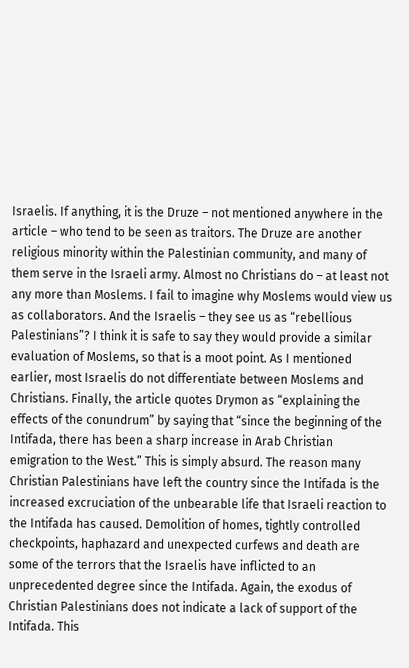Israelis. If anything, it is the Druze – not mentioned anywhere in the article – who tend to be seen as traitors. The Druze are another religious minority within the Palestinian community, and many of them serve in the Israeli army. Almost no Christians do – at least not any more than Moslems. I fail to imagine why Moslems would view us as collaborators. And the Israelis – they see us as “rebellious Palestinians”? I think it is safe to say they would provide a similar evaluation of Moslems, so that is a moot point. As I mentioned earlier, most Israelis do not differentiate between Moslems and Christians. Finally, the article quotes Drymon as “explaining the effects of the conundrum” by saying that “since the beginning of the Intifada, there has been a sharp increase in Arab Christian emigration to the West.” This is simply absurd. The reason many Christian Palestinians have left the country since the Intifada is the increased excruciation of the unbearable life that Israeli reaction to the Intifada has caused. Demolition of homes, tightly controlled checkpoints, haphazard and unexpected curfews and death are some of the terrors that the Israelis have inflicted to an unprecedented degree since the Intifada. Again, the exodus of Christian Palestinians does not indicate a lack of support of the Intifada. This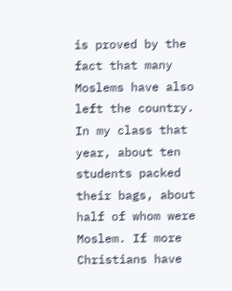is proved by the fact that many Moslems have also left the country. In my class that year, about ten students packed their bags, about half of whom were Moslem. If more Christians have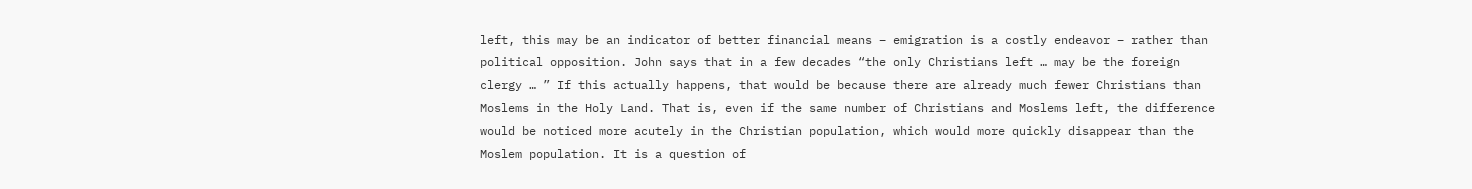left, this may be an indicator of better financial means – emigration is a costly endeavor – rather than political opposition. John says that in a few decades “the only Christians left … may be the foreign clergy … ” If this actually happens, that would be because there are already much fewer Christians than Moslems in the Holy Land. That is, even if the same number of Christians and Moslems left, the difference would be noticed more acutely in the Christian population, which would more quickly disappear than the Moslem population. It is a question of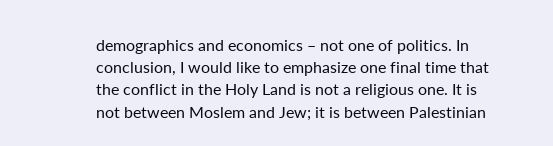demographics and economics – not one of politics. In conclusion, I would like to emphasize one final time that the conflict in the Holy Land is not a religious one. It is not between Moslem and Jew; it is between Palestinian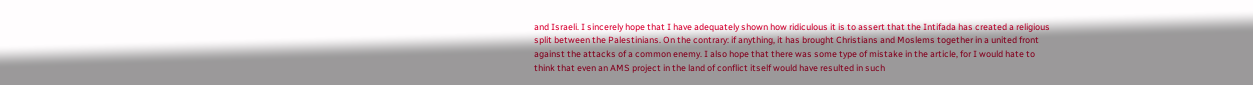and Israeli. I sincerely hope that I have adequately shown how ridiculous it is to assert that the Intifada has created a religious split between the Palestinians. On the contrary: if anything, it has brought Christians and Moslems together in a united front against the attacks of a common enemy. I also hope that there was some type of mistake in the article, for I would hate to think that even an AMS project in the land of conflict itself would have resulted in such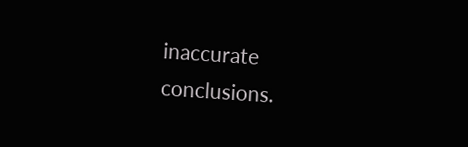inaccurate conclusions.